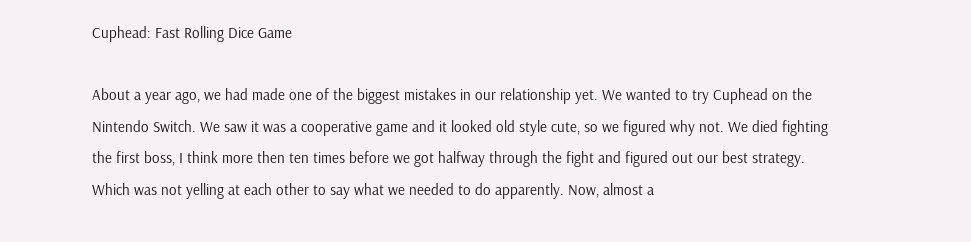Cuphead: Fast Rolling Dice Game

About a year ago, we had made one of the biggest mistakes in our relationship yet. We wanted to try Cuphead on the Nintendo Switch. We saw it was a cooperative game and it looked old style cute, so we figured why not. We died fighting the first boss, I think more then ten times before we got halfway through the fight and figured out our best strategy. Which was not yelling at each other to say what we needed to do apparently. Now, almost a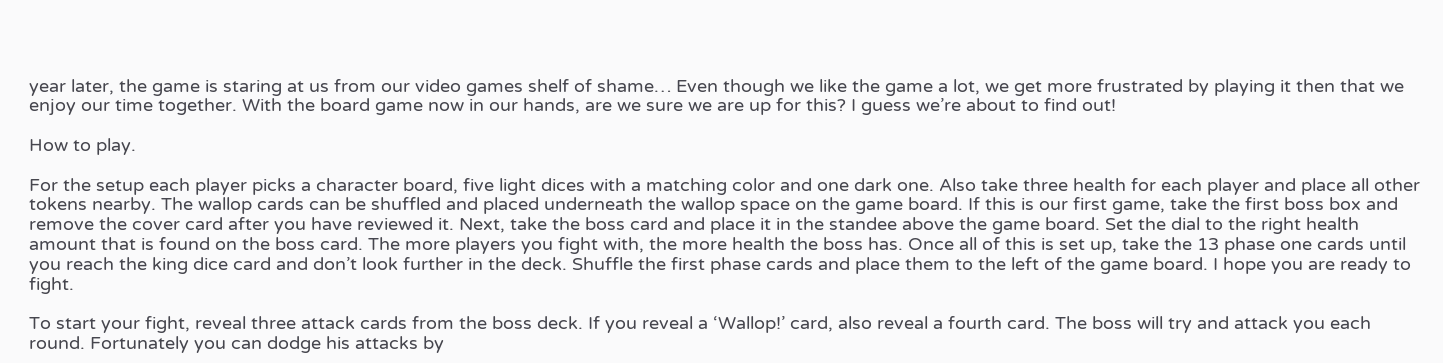year later, the game is staring at us from our video games shelf of shame… Even though we like the game a lot, we get more frustrated by playing it then that we enjoy our time together. With the board game now in our hands, are we sure we are up for this? I guess we’re about to find out!

How to play.

For the setup each player picks a character board, five light dices with a matching color and one dark one. Also take three health for each player and place all other tokens nearby. The wallop cards can be shuffled and placed underneath the wallop space on the game board. If this is our first game, take the first boss box and remove the cover card after you have reviewed it. Next, take the boss card and place it in the standee above the game board. Set the dial to the right health amount that is found on the boss card. The more players you fight with, the more health the boss has. Once all of this is set up, take the 13 phase one cards until you reach the king dice card and don’t look further in the deck. Shuffle the first phase cards and place them to the left of the game board. I hope you are ready to fight.

To start your fight, reveal three attack cards from the boss deck. If you reveal a ‘Wallop!’ card, also reveal a fourth card. The boss will try and attack you each round. Fortunately you can dodge his attacks by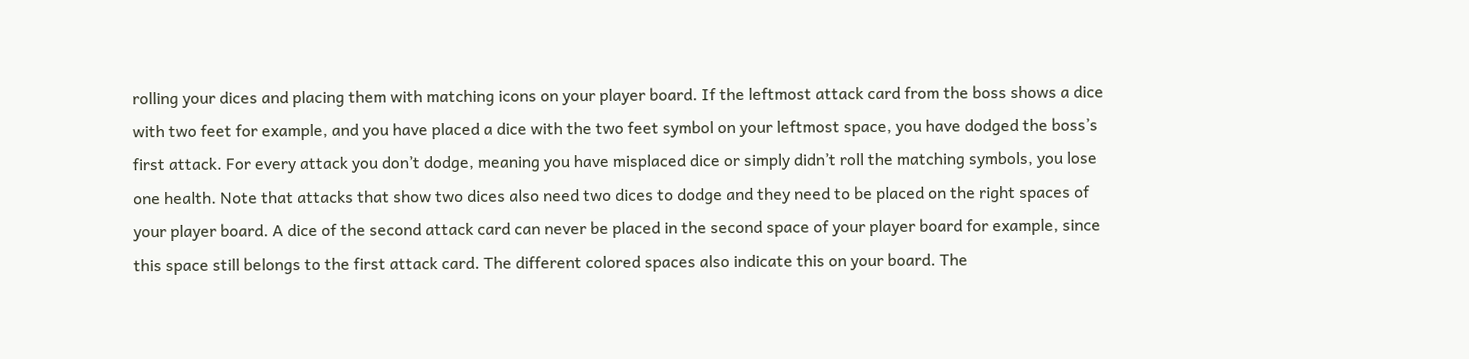rolling your dices and placing them with matching icons on your player board. If the leftmost attack card from the boss shows a dice with two feet for example, and you have placed a dice with the two feet symbol on your leftmost space, you have dodged the boss’s first attack. For every attack you don’t dodge, meaning you have misplaced dice or simply didn’t roll the matching symbols, you lose one health. Note that attacks that show two dices also need two dices to dodge and they need to be placed on the right spaces of your player board. A dice of the second attack card can never be placed in the second space of your player board for example, since this space still belongs to the first attack card. The different colored spaces also indicate this on your board. The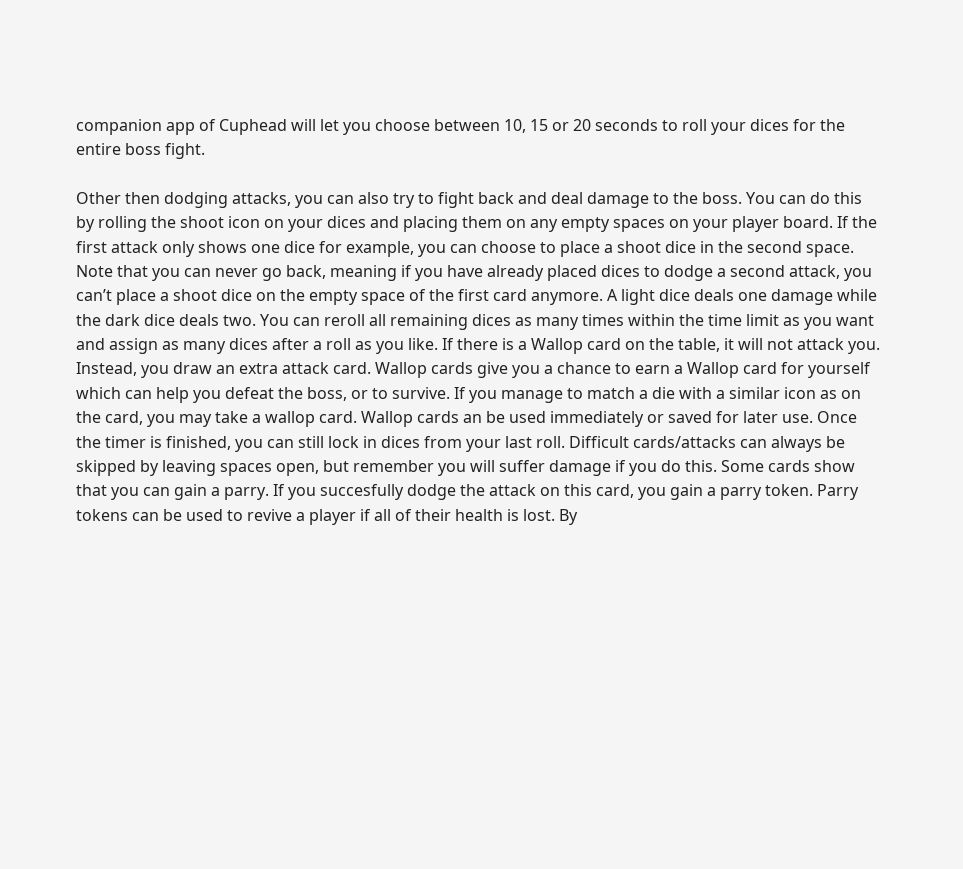companion app of Cuphead will let you choose between 10, 15 or 20 seconds to roll your dices for the entire boss fight.

Other then dodging attacks, you can also try to fight back and deal damage to the boss. You can do this by rolling the shoot icon on your dices and placing them on any empty spaces on your player board. If the first attack only shows one dice for example, you can choose to place a shoot dice in the second space. Note that you can never go back, meaning if you have already placed dices to dodge a second attack, you can’t place a shoot dice on the empty space of the first card anymore. A light dice deals one damage while the dark dice deals two. You can reroll all remaining dices as many times within the time limit as you want and assign as many dices after a roll as you like. If there is a Wallop card on the table, it will not attack you. Instead, you draw an extra attack card. Wallop cards give you a chance to earn a Wallop card for yourself which can help you defeat the boss, or to survive. If you manage to match a die with a similar icon as on the card, you may take a wallop card. Wallop cards an be used immediately or saved for later use. Once the timer is finished, you can still lock in dices from your last roll. Difficult cards/attacks can always be skipped by leaving spaces open, but remember you will suffer damage if you do this. Some cards show that you can gain a parry. If you succesfully dodge the attack on this card, you gain a parry token. Parry tokens can be used to revive a player if all of their health is lost. By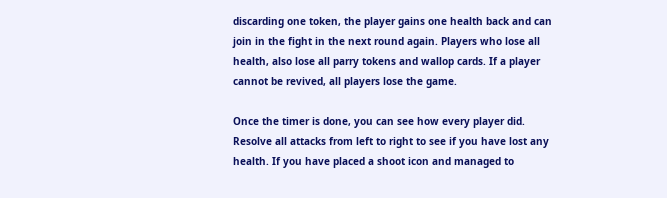discarding one token, the player gains one health back and can join in the fight in the next round again. Players who lose all health, also lose all parry tokens and wallop cards. If a player cannot be revived, all players lose the game.

Once the timer is done, you can see how every player did. Resolve all attacks from left to right to see if you have lost any health. If you have placed a shoot icon and managed to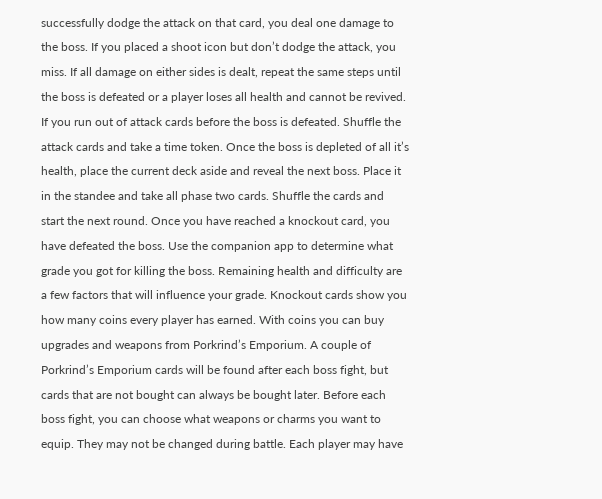successfully dodge the attack on that card, you deal one damage to the boss. If you placed a shoot icon but don’t dodge the attack, you miss. If all damage on either sides is dealt, repeat the same steps until the boss is defeated or a player loses all health and cannot be revived. If you run out of attack cards before the boss is defeated. Shuffle the attack cards and take a time token. Once the boss is depleted of all it’s health, place the current deck aside and reveal the next boss. Place it in the standee and take all phase two cards. Shuffle the cards and start the next round. Once you have reached a knockout card, you have defeated the boss. Use the companion app to determine what grade you got for killing the boss. Remaining health and difficulty are a few factors that will influence your grade. Knockout cards show you how many coins every player has earned. With coins you can buy upgrades and weapons from Porkrind’s Emporium. A couple of Porkrind’s Emporium cards will be found after each boss fight, but cards that are not bought can always be bought later. Before each boss fight, you can choose what weapons or charms you want to equip. They may not be changed during battle. Each player may have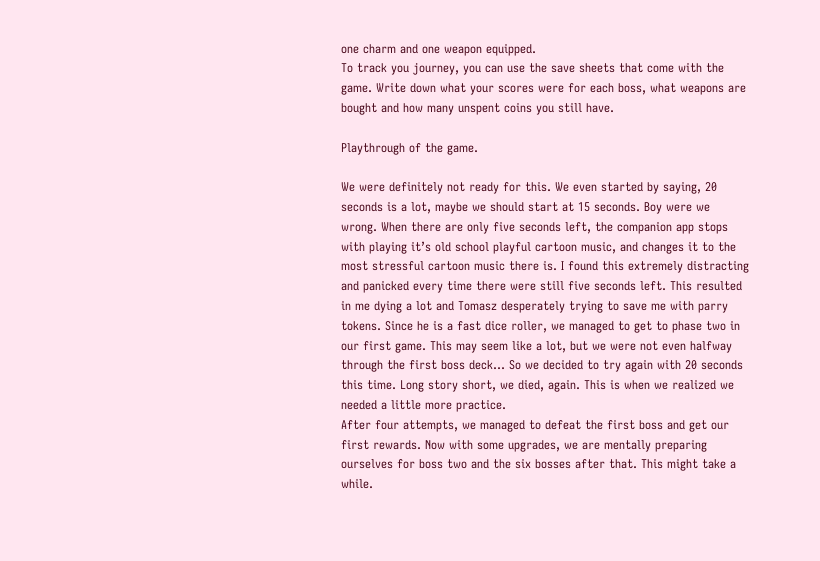one charm and one weapon equipped.
To track you journey, you can use the save sheets that come with the game. Write down what your scores were for each boss, what weapons are bought and how many unspent coins you still have.

Playthrough of the game.

We were definitely not ready for this. We even started by saying, 20 seconds is a lot, maybe we should start at 15 seconds. Boy were we wrong. When there are only five seconds left, the companion app stops with playing it’s old school playful cartoon music, and changes it to the most stressful cartoon music there is. I found this extremely distracting and panicked every time there were still five seconds left. This resulted in me dying a lot and Tomasz desperately trying to save me with parry tokens. Since he is a fast dice roller, we managed to get to phase two in our first game. This may seem like a lot, but we were not even halfway through the first boss deck… So we decided to try again with 20 seconds this time. Long story short, we died, again. This is when we realized we needed a little more practice.
After four attempts, we managed to defeat the first boss and get our first rewards. Now with some upgrades, we are mentally preparing ourselves for boss two and the six bosses after that. This might take a while.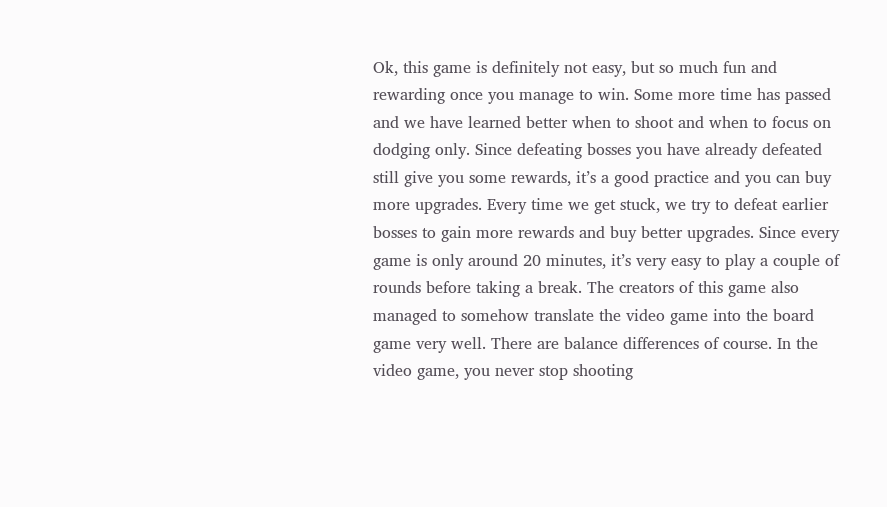Ok, this game is definitely not easy, but so much fun and rewarding once you manage to win. Some more time has passed and we have learned better when to shoot and when to focus on dodging only. Since defeating bosses you have already defeated still give you some rewards, it’s a good practice and you can buy more upgrades. Every time we get stuck, we try to defeat earlier bosses to gain more rewards and buy better upgrades. Since every game is only around 20 minutes, it’s very easy to play a couple of rounds before taking a break. The creators of this game also managed to somehow translate the video game into the board game very well. There are balance differences of course. In the video game, you never stop shooting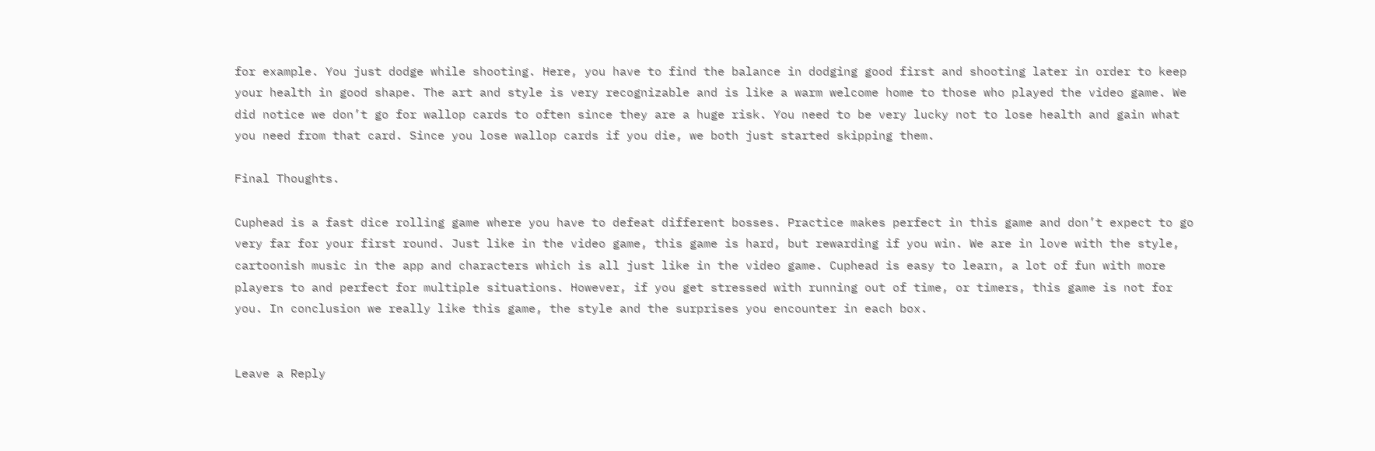for example. You just dodge while shooting. Here, you have to find the balance in dodging good first and shooting later in order to keep your health in good shape. The art and style is very recognizable and is like a warm welcome home to those who played the video game. We did notice we don’t go for wallop cards to often since they are a huge risk. You need to be very lucky not to lose health and gain what you need from that card. Since you lose wallop cards if you die, we both just started skipping them.

Final Thoughts.

Cuphead is a fast dice rolling game where you have to defeat different bosses. Practice makes perfect in this game and don’t expect to go very far for your first round. Just like in the video game, this game is hard, but rewarding if you win. We are in love with the style, cartoonish music in the app and characters which is all just like in the video game. Cuphead is easy to learn, a lot of fun with more players to and perfect for multiple situations. However, if you get stressed with running out of time, or timers, this game is not for you. In conclusion we really like this game, the style and the surprises you encounter in each box.


Leave a Reply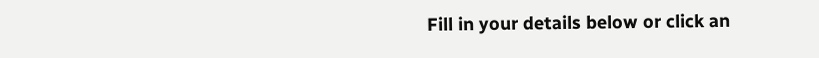Fill in your details below or click an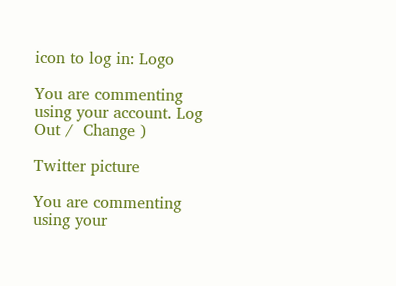icon to log in: Logo

You are commenting using your account. Log Out /  Change )

Twitter picture

You are commenting using your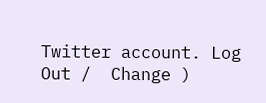Twitter account. Log Out /  Change )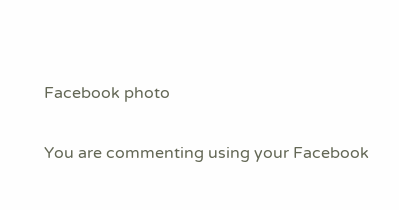Facebook photo

You are commenting using your Facebook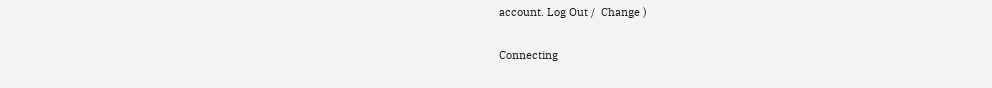account. Log Out /  Change )

Connecting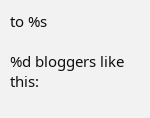to %s

%d bloggers like this: